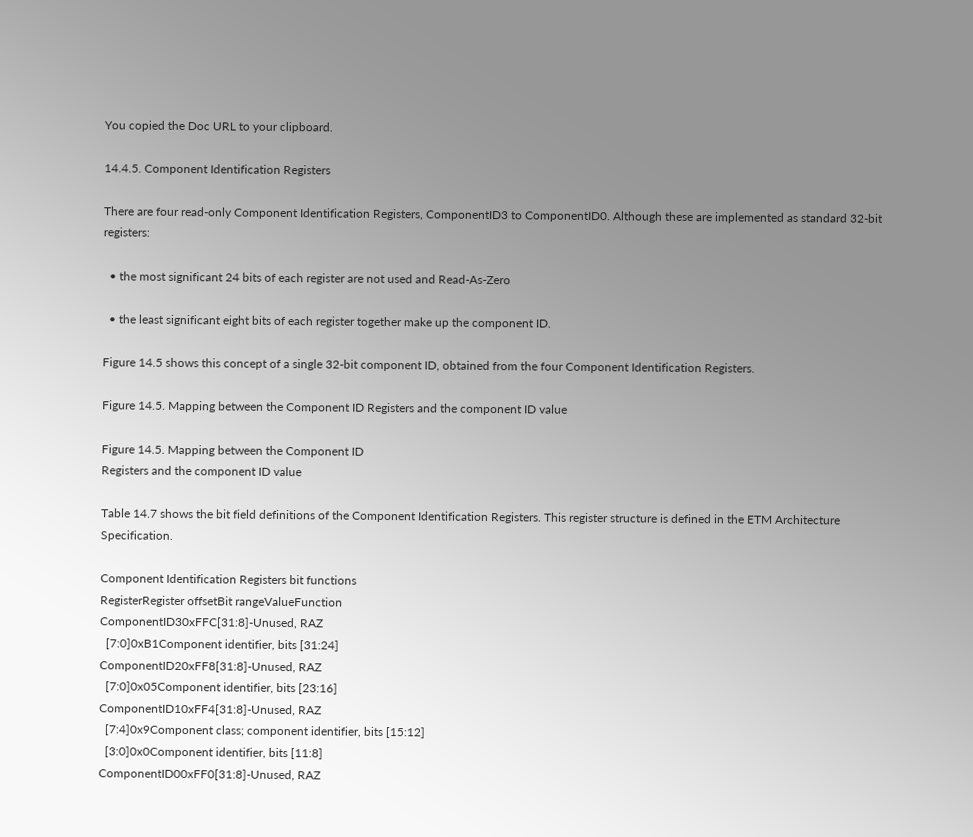You copied the Doc URL to your clipboard.

14.4.5. Component Identification Registers

There are four read-only Component Identification Registers, ComponentID3 to ComponentID0. Although these are implemented as standard 32-bit registers:

  • the most significant 24 bits of each register are not used and Read-As-Zero

  • the least significant eight bits of each register together make up the component ID.

Figure 14.5 shows this concept of a single 32-bit component ID, obtained from the four Component Identification Registers.

Figure 14.5. Mapping between the Component ID Registers and the component ID value

Figure 14.5. Mapping between the Component ID
Registers and the component ID value

Table 14.7 shows the bit field definitions of the Component Identification Registers. This register structure is defined in the ETM Architecture Specification.

Component Identification Registers bit functions
RegisterRegister offsetBit rangeValueFunction
ComponentID30xFFC[31:8]-Unused, RAZ
  [7:0]0xB1Component identifier, bits [31:24]
ComponentID20xFF8[31:8]-Unused, RAZ
  [7:0]0x05Component identifier, bits [23:16]
ComponentID10xFF4[31:8]-Unused, RAZ
  [7:4]0x9Component class; component identifier, bits [15:12]
  [3:0]0x0Component identifier, bits [11:8]
ComponentID00xFF0[31:8]-Unused, RAZ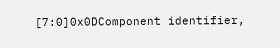[7:0]0x0DComponent identifier,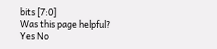bits [7:0]
Was this page helpful? Yes No